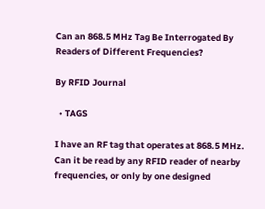Can an 868.5 MHz Tag Be Interrogated By Readers of Different Frequencies?

By RFID Journal

  • TAGS

I have an RF tag that operates at 868.5 MHz. Can it be read by any RFID reader of nearby frequencies, or only by one designed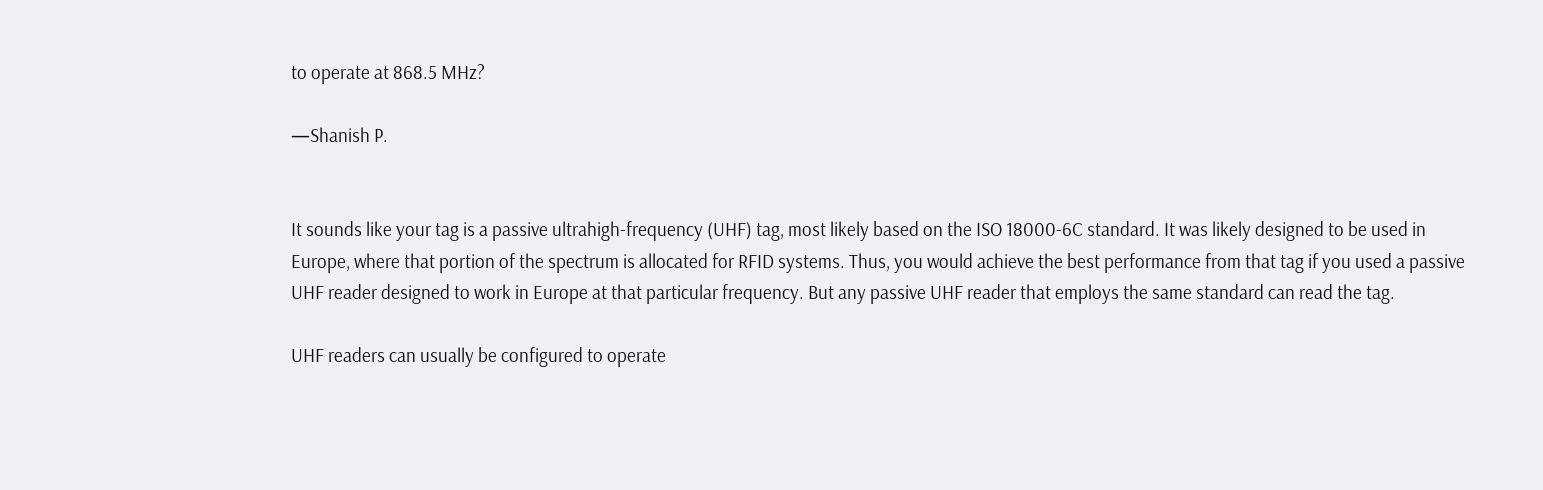to operate at 868.5 MHz?

—Shanish P.


It sounds like your tag is a passive ultrahigh-frequency (UHF) tag, most likely based on the ISO 18000-6C standard. It was likely designed to be used in Europe, where that portion of the spectrum is allocated for RFID systems. Thus, you would achieve the best performance from that tag if you used a passive UHF reader designed to work in Europe at that particular frequency. But any passive UHF reader that employs the same standard can read the tag.

UHF readers can usually be configured to operate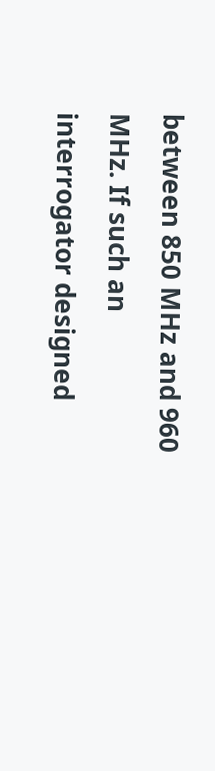between 850 MHz and 960 MHz. If such an interrogator designed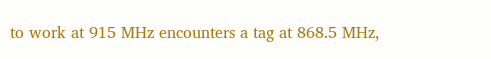to work at 915 MHz encounters a tag at 868.5 MHz,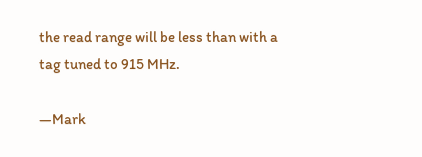the read range will be less than with a tag tuned to 915 MHz.

—Mark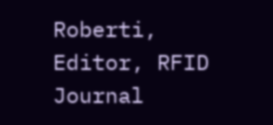Roberti, Editor, RFID Journal